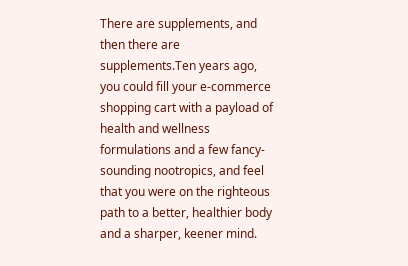There are supplements, and then there are supplements.Ten years ago, you could fill your e-commerce shopping cart with a payload of health and wellness formulations and a few fancy-sounding nootropics, and feel that you were on the righteous path to a better, healthier body and a sharper, keener mind.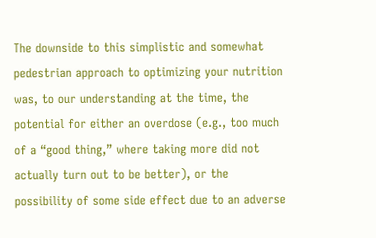The downside to this simplistic and somewhat pedestrian approach to optimizing your nutrition was, to our understanding at the time, the potential for either an overdose (e.g., too much of a “good thing,” where taking more did not actually turn out to be better), or the possibility of some side effect due to an adverse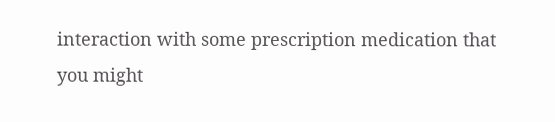interaction with some prescription medication that you might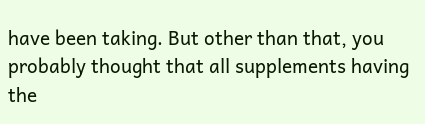have been taking. But other than that, you probably thought that all supplements having the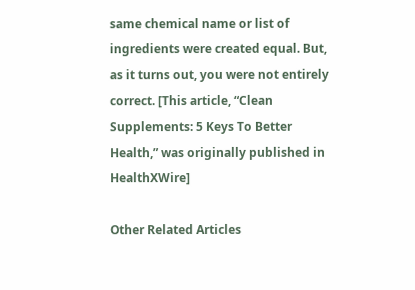same chemical name or list of ingredients were created equal. But, as it turns out, you were not entirely correct. [This article, “Clean Supplements: 5 Keys To Better Health,” was originally published in HealthXWire]

Other Related Articles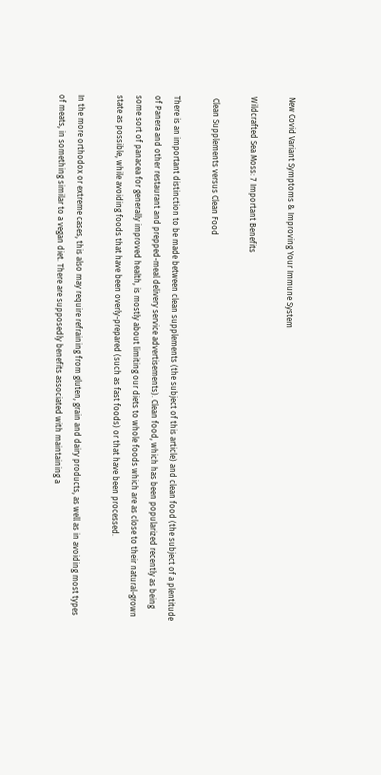New Covid Variant Symptoms & Improving Your Immune System

Wildcrafted Sea Moss: 7 Important Benefits

 Clean Supplements versus Clean Food

There is an important distinction to be made between clean supplements (the subject of this article) and clean food (the subject of a plentitude of Panera and other restaurant and prepped-meal delivery service advertisements). Clean food, which has been popularized recently as being some sort of panacea for generally improved health, is mostly about limiting our diets to whole foods which are as close to their natural-grown state as possible, while avoiding foods that have been overly-prepared (such as fast foods) or that have been processed.

In the more orthodox or extreme cases, this also may require refraining from gluten, grain and dairy products, as well as in avoiding most types of meats, in something similar to a vegan diet. There are supposedly benefits associated with maintaining a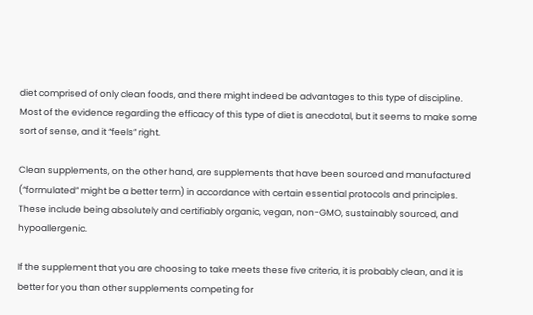diet comprised of only clean foods, and there might indeed be advantages to this type of discipline. Most of the evidence regarding the efficacy of this type of diet is anecdotal, but it seems to make some sort of sense, and it “feels” right.

Clean supplements, on the other hand, are supplements that have been sourced and manufactured (“formulated” might be a better term) in accordance with certain essential protocols and principles. These include being absolutely and certifiably organic, vegan, non-GMO, sustainably sourced, and hypoallergenic.

If the supplement that you are choosing to take meets these five criteria, it is probably clean, and it is better for you than other supplements competing for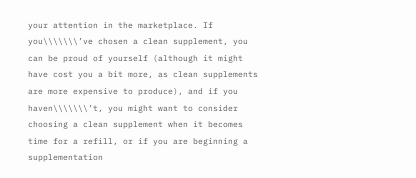your attention in the marketplace. If you\\\\\\\’ve chosen a clean supplement, you can be proud of yourself (although it might have cost you a bit more, as clean supplements are more expensive to produce), and if you haven\\\\\\\’t, you might want to consider choosing a clean supplement when it becomes time for a refill, or if you are beginning a supplementation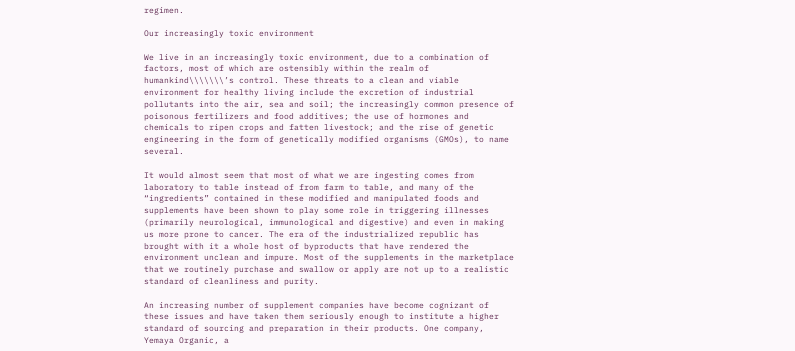regimen.

Our increasingly toxic environment

We live in an increasingly toxic environment, due to a combination of factors, most of which are ostensibly within the realm of humankind\\\\\\\’s control. These threats to a clean and viable environment for healthy living include the excretion of industrial pollutants into the air, sea and soil; the increasingly common presence of poisonous fertilizers and food additives; the use of hormones and chemicals to ripen crops and fatten livestock; and the rise of genetic engineering in the form of genetically modified organisms (GMOs), to name several.

It would almost seem that most of what we are ingesting comes from laboratory to table instead of from farm to table, and many of the “ingredients” contained in these modified and manipulated foods and supplements have been shown to play some role in triggering illnesses (primarily neurological, immunological and digestive) and even in making us more prone to cancer. The era of the industrialized republic has brought with it a whole host of byproducts that have rendered the environment unclean and impure. Most of the supplements in the marketplace that we routinely purchase and swallow or apply are not up to a realistic standard of cleanliness and purity.

An increasing number of supplement companies have become cognizant of these issues and have taken them seriously enough to institute a higher standard of sourcing and preparation in their products. One company, Yemaya Organic, a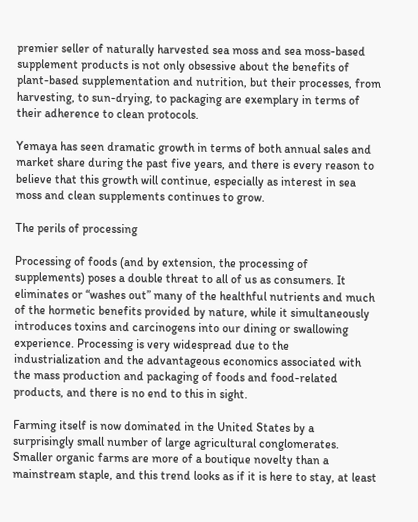premier seller of naturally harvested sea moss and sea moss-based supplement products is not only obsessive about the benefits of plant-based supplementation and nutrition, but their processes, from harvesting, to sun-drying, to packaging are exemplary in terms of their adherence to clean protocols.

Yemaya has seen dramatic growth in terms of both annual sales and market share during the past five years, and there is every reason to believe that this growth will continue, especially as interest in sea moss and clean supplements continues to grow.

The perils of processing

Processing of foods (and by extension, the processing of supplements) poses a double threat to all of us as consumers. It eliminates or “washes out” many of the healthful nutrients and much of the hormetic benefits provided by nature, while it simultaneously introduces toxins and carcinogens into our dining or swallowing experience. Processing is very widespread due to the industrialization and the advantageous economics associated with the mass production and packaging of foods and food-related products, and there is no end to this in sight.

Farming itself is now dominated in the United States by a surprisingly small number of large agricultural conglomerates. Smaller organic farms are more of a boutique novelty than a mainstream staple, and this trend looks as if it is here to stay, at least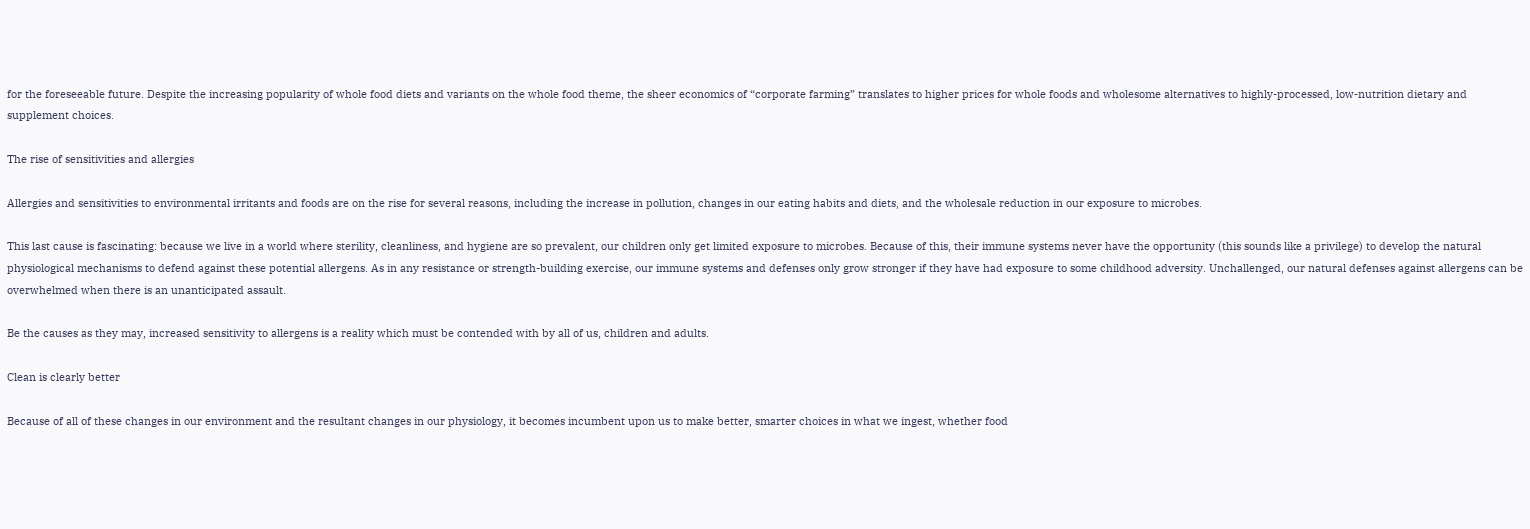for the foreseeable future. Despite the increasing popularity of whole food diets and variants on the whole food theme, the sheer economics of “corporate farming” translates to higher prices for whole foods and wholesome alternatives to highly-processed, low-nutrition dietary and supplement choices.

The rise of sensitivities and allergies

Allergies and sensitivities to environmental irritants and foods are on the rise for several reasons, including the increase in pollution, changes in our eating habits and diets, and the wholesale reduction in our exposure to microbes.

This last cause is fascinating: because we live in a world where sterility, cleanliness, and hygiene are so prevalent, our children only get limited exposure to microbes. Because of this, their immune systems never have the opportunity (this sounds like a privilege) to develop the natural physiological mechanisms to defend against these potential allergens. As in any resistance or strength-building exercise, our immune systems and defenses only grow stronger if they have had exposure to some childhood adversity. Unchallenged, our natural defenses against allergens can be overwhelmed when there is an unanticipated assault.

Be the causes as they may, increased sensitivity to allergens is a reality which must be contended with by all of us, children and adults.

Clean is clearly better

Because of all of these changes in our environment and the resultant changes in our physiology, it becomes incumbent upon us to make better, smarter choices in what we ingest, whether food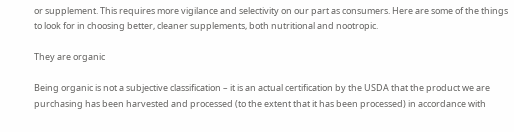or supplement. This requires more vigilance and selectivity on our part as consumers. Here are some of the things to look for in choosing better, cleaner supplements, both nutritional and nootropic.

They are organic

Being organic is not a subjective classification – it is an actual certification by the USDA that the product we are purchasing has been harvested and processed (to the extent that it has been processed) in accordance with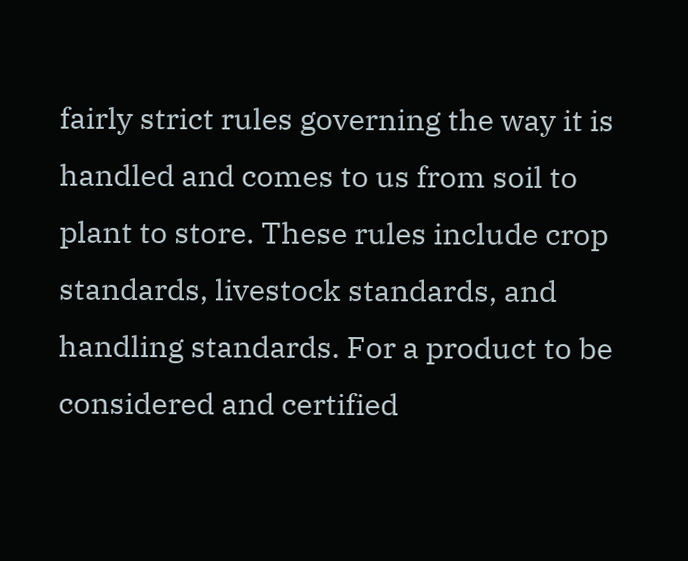fairly strict rules governing the way it is handled and comes to us from soil to plant to store. These rules include crop standards, livestock standards, and handling standards. For a product to be considered and certified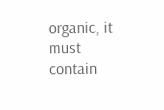organic, it must contain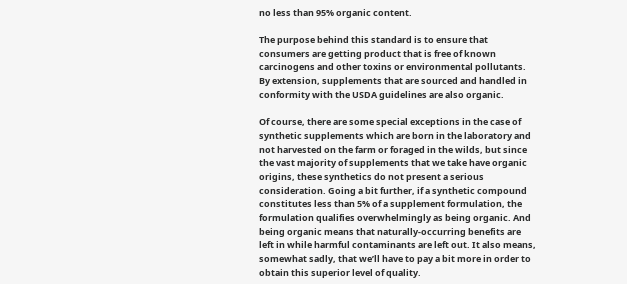no less than 95% organic content.

The purpose behind this standard is to ensure that consumers are getting product that is free of known carcinogens and other toxins or environmental pollutants. By extension, supplements that are sourced and handled in conformity with the USDA guidelines are also organic.

Of course, there are some special exceptions in the case of synthetic supplements which are born in the laboratory and not harvested on the farm or foraged in the wilds, but since the vast majority of supplements that we take have organic origins, these synthetics do not present a serious consideration. Going a bit further, if a synthetic compound constitutes less than 5% of a supplement formulation, the formulation qualifies overwhelmingly as being organic. And being organic means that naturally-occurring benefits are left in while harmful contaminants are left out. It also means, somewhat sadly, that we’ll have to pay a bit more in order to obtain this superior level of quality.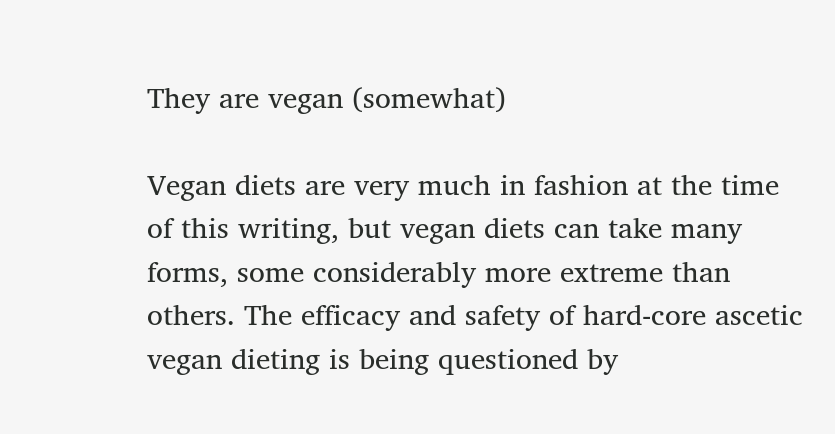They are vegan (somewhat)

Vegan diets are very much in fashion at the time of this writing, but vegan diets can take many forms, some considerably more extreme than others. The efficacy and safety of hard-core ascetic vegan dieting is being questioned by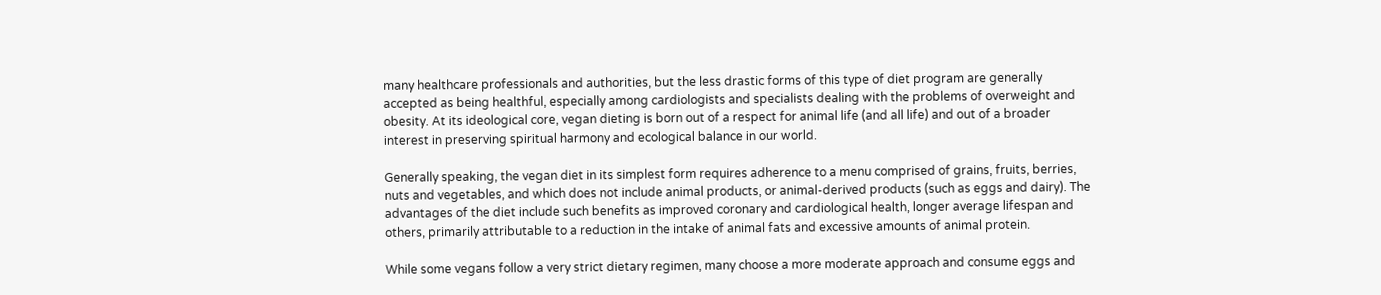many healthcare professionals and authorities, but the less drastic forms of this type of diet program are generally accepted as being healthful, especially among cardiologists and specialists dealing with the problems of overweight and obesity. At its ideological core, vegan dieting is born out of a respect for animal life (and all life) and out of a broader interest in preserving spiritual harmony and ecological balance in our world.

Generally speaking, the vegan diet in its simplest form requires adherence to a menu comprised of grains, fruits, berries, nuts and vegetables, and which does not include animal products, or animal-derived products (such as eggs and dairy). The advantages of the diet include such benefits as improved coronary and cardiological health, longer average lifespan and others, primarily attributable to a reduction in the intake of animal fats and excessive amounts of animal protein.

While some vegans follow a very strict dietary regimen, many choose a more moderate approach and consume eggs and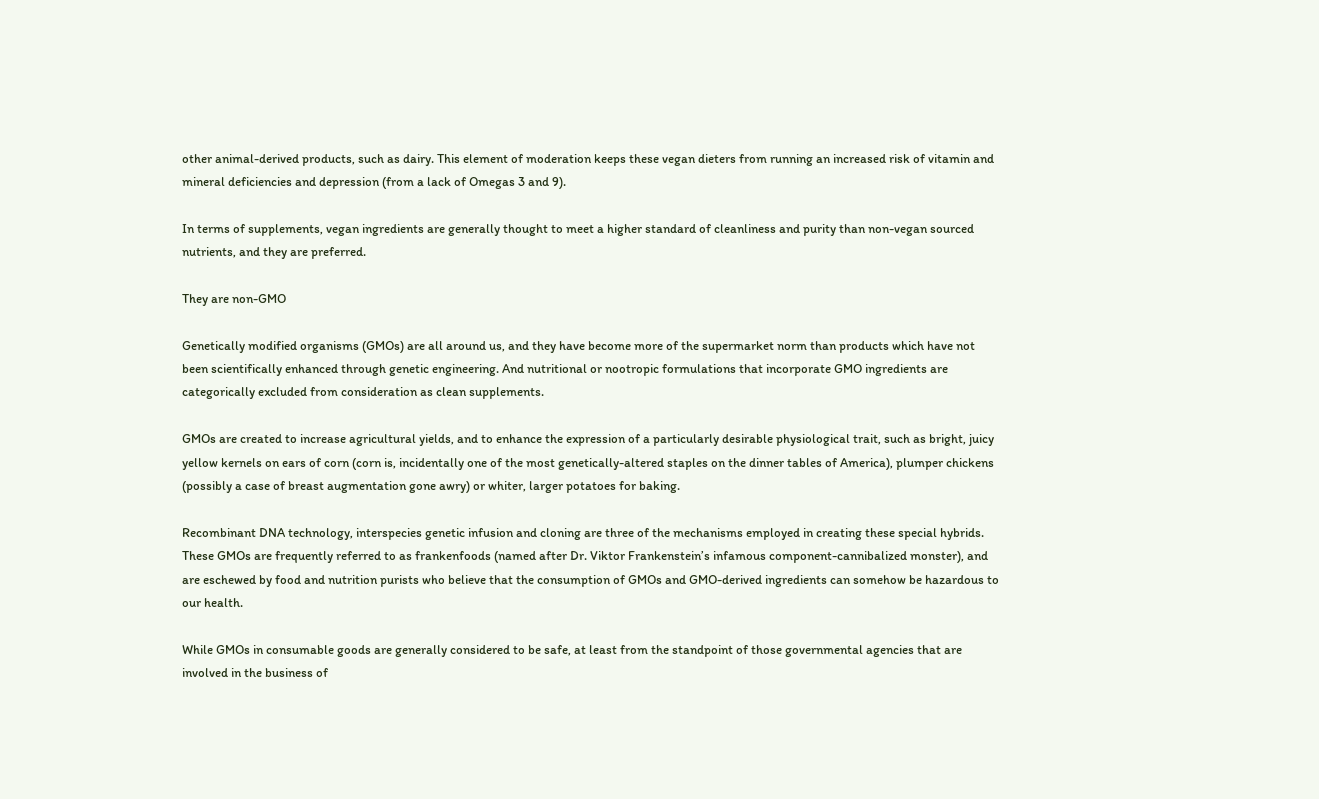other animal-derived products, such as dairy. This element of moderation keeps these vegan dieters from running an increased risk of vitamin and mineral deficiencies and depression (from a lack of Omegas 3 and 9).

In terms of supplements, vegan ingredients are generally thought to meet a higher standard of cleanliness and purity than non-vegan sourced nutrients, and they are preferred.

They are non-GMO

Genetically modified organisms (GMOs) are all around us, and they have become more of the supermarket norm than products which have not been scientifically enhanced through genetic engineering. And nutritional or nootropic formulations that incorporate GMO ingredients are categorically excluded from consideration as clean supplements.

GMOs are created to increase agricultural yields, and to enhance the expression of a particularly desirable physiological trait, such as bright, juicy yellow kernels on ears of corn (corn is, incidentally one of the most genetically-altered staples on the dinner tables of America), plumper chickens (possibly a case of breast augmentation gone awry) or whiter, larger potatoes for baking.

Recombinant DNA technology, interspecies genetic infusion and cloning are three of the mechanisms employed in creating these special hybrids. These GMOs are frequently referred to as frankenfoods (named after Dr. Viktor Frankenstein’s infamous component-cannibalized monster), and are eschewed by food and nutrition purists who believe that the consumption of GMOs and GMO-derived ingredients can somehow be hazardous to our health.

While GMOs in consumable goods are generally considered to be safe, at least from the standpoint of those governmental agencies that are involved in the business of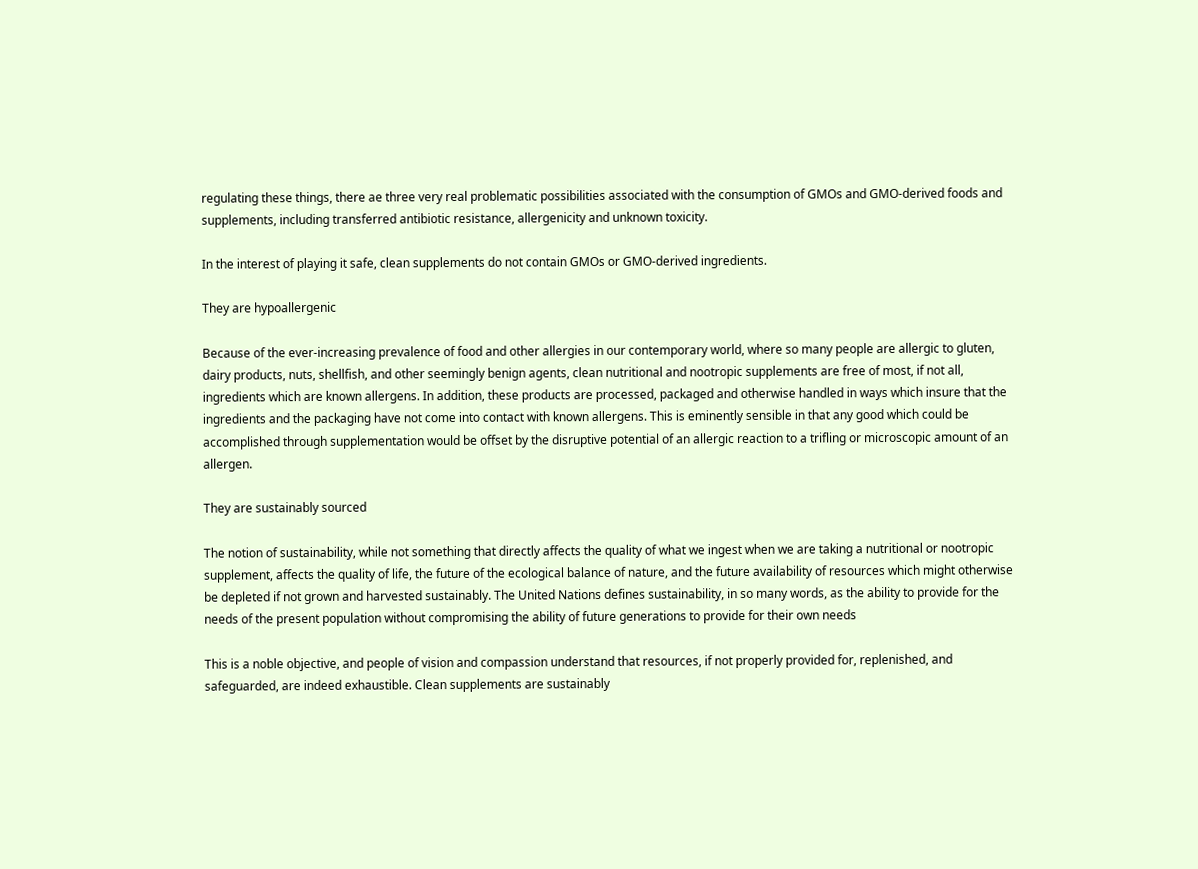regulating these things, there ae three very real problematic possibilities associated with the consumption of GMOs and GMO-derived foods and supplements, including transferred antibiotic resistance, allergenicity and unknown toxicity.

In the interest of playing it safe, clean supplements do not contain GMOs or GMO-derived ingredients.

They are hypoallergenic

Because of the ever-increasing prevalence of food and other allergies in our contemporary world, where so many people are allergic to gluten, dairy products, nuts, shellfish, and other seemingly benign agents, clean nutritional and nootropic supplements are free of most, if not all, ingredients which are known allergens. In addition, these products are processed, packaged and otherwise handled in ways which insure that the ingredients and the packaging have not come into contact with known allergens. This is eminently sensible in that any good which could be accomplished through supplementation would be offset by the disruptive potential of an allergic reaction to a trifling or microscopic amount of an allergen.

They are sustainably sourced

The notion of sustainability, while not something that directly affects the quality of what we ingest when we are taking a nutritional or nootropic supplement, affects the quality of life, the future of the ecological balance of nature, and the future availability of resources which might otherwise be depleted if not grown and harvested sustainably. The United Nations defines sustainability, in so many words, as the ability to provide for the needs of the present population without compromising the ability of future generations to provide for their own needs

This is a noble objective, and people of vision and compassion understand that resources, if not properly provided for, replenished, and safeguarded, are indeed exhaustible. Clean supplements are sustainably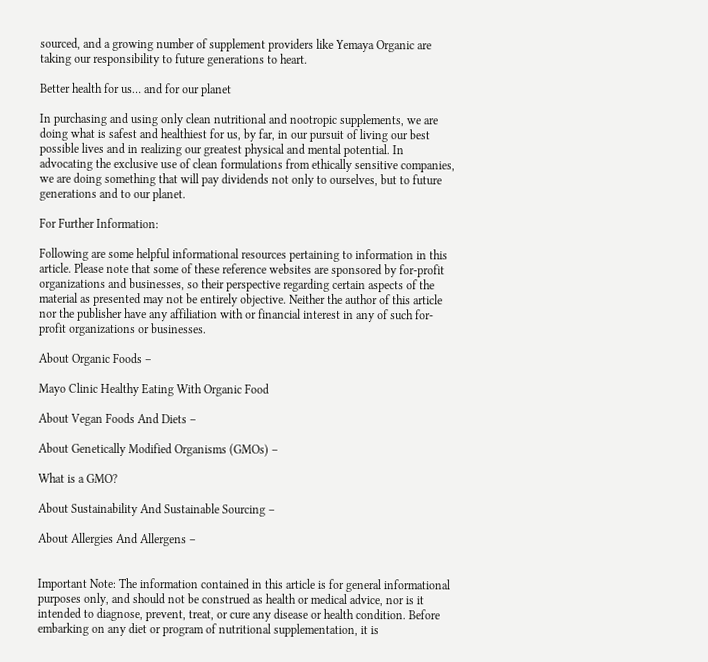sourced, and a growing number of supplement providers like Yemaya Organic are taking our responsibility to future generations to heart.

Better health for us… and for our planet

In purchasing and using only clean nutritional and nootropic supplements, we are doing what is safest and healthiest for us, by far, in our pursuit of living our best possible lives and in realizing our greatest physical and mental potential. In advocating the exclusive use of clean formulations from ethically sensitive companies, we are doing something that will pay dividends not only to ourselves, but to future generations and to our planet.

For Further Information:

Following are some helpful informational resources pertaining to information in this article. Please note that some of these reference websites are sponsored by for-profit organizations and businesses, so their perspective regarding certain aspects of the material as presented may not be entirely objective. Neither the author of this article nor the publisher have any affiliation with or financial interest in any of such for-profit organizations or businesses.

About Organic Foods –

Mayo Clinic Healthy Eating With Organic Food

About Vegan Foods And Diets –

About Genetically Modified Organisms (GMOs) –

What is a GMO?

About Sustainability And Sustainable Sourcing –

About Allergies And Allergens –


Important Note: The information contained in this article is for general informational purposes only, and should not be construed as health or medical advice, nor is it intended to diagnose, prevent, treat, or cure any disease or health condition. Before embarking on any diet or program of nutritional supplementation, it is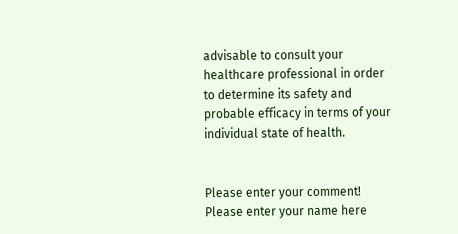advisable to consult your healthcare professional in order to determine its safety and probable efficacy in terms of your individual state of health.


Please enter your comment!
Please enter your name here